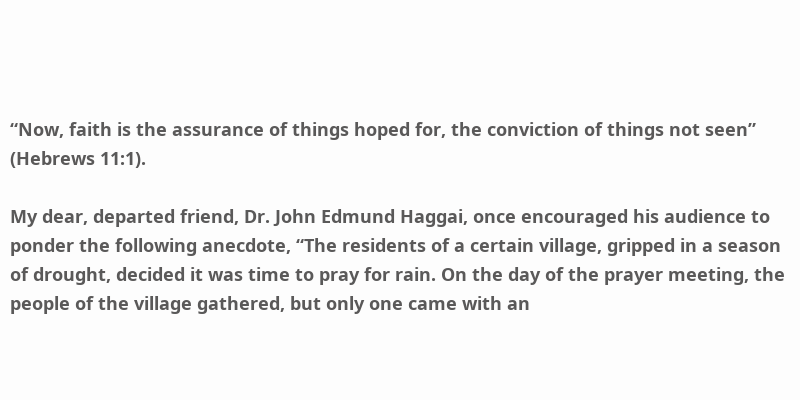“Now, faith is the assurance of things hoped for, the conviction of things not seen” (Hebrews 11:1).

My dear, departed friend, Dr. John Edmund Haggai, once encouraged his audience to ponder the following anecdote, “The residents of a certain village, gripped in a season of drought, decided it was time to pray for rain. On the day of the prayer meeting, the people of the village gathered, but only one came with an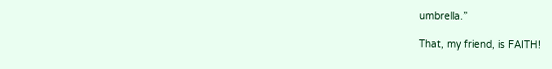umbrella.”

That, my friend, is FAITH!